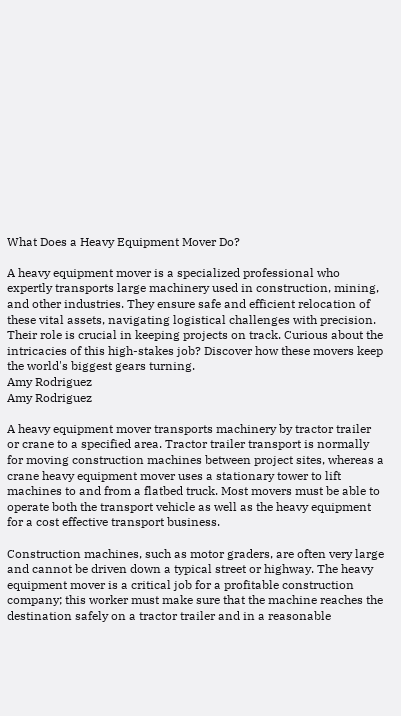What Does a Heavy Equipment Mover Do?

A heavy equipment mover is a specialized professional who expertly transports large machinery used in construction, mining, and other industries. They ensure safe and efficient relocation of these vital assets, navigating logistical challenges with precision. Their role is crucial in keeping projects on track. Curious about the intricacies of this high-stakes job? Discover how these movers keep the world's biggest gears turning.
Amy Rodriguez
Amy Rodriguez

A heavy equipment mover transports machinery by tractor trailer or crane to a specified area. Tractor trailer transport is normally for moving construction machines between project sites, whereas a crane heavy equipment mover uses a stationary tower to lift machines to and from a flatbed truck. Most movers must be able to operate both the transport vehicle as well as the heavy equipment for a cost effective transport business.

Construction machines, such as motor graders, are often very large and cannot be driven down a typical street or highway. The heavy equipment mover is a critical job for a profitable construction company; this worker must make sure that the machine reaches the destination safely on a tractor trailer and in a reasonable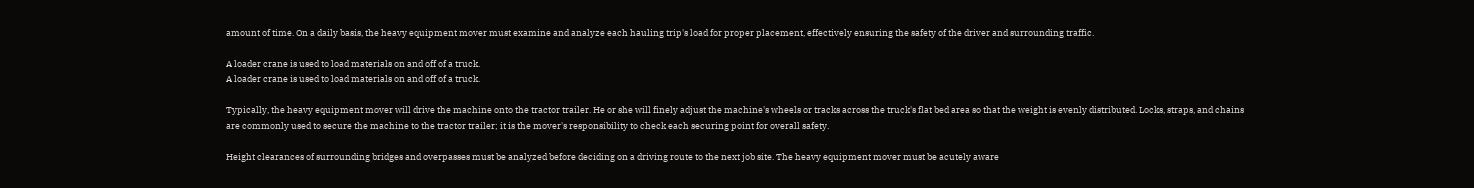amount of time. On a daily basis, the heavy equipment mover must examine and analyze each hauling trip's load for proper placement, effectively ensuring the safety of the driver and surrounding traffic.

A loader crane is used to load materials on and off of a truck.
A loader crane is used to load materials on and off of a truck.

Typically, the heavy equipment mover will drive the machine onto the tractor trailer. He or she will finely adjust the machine's wheels or tracks across the truck's flat bed area so that the weight is evenly distributed. Locks, straps, and chains are commonly used to secure the machine to the tractor trailer; it is the mover's responsibility to check each securing point for overall safety.

Height clearances of surrounding bridges and overpasses must be analyzed before deciding on a driving route to the next job site. The heavy equipment mover must be acutely aware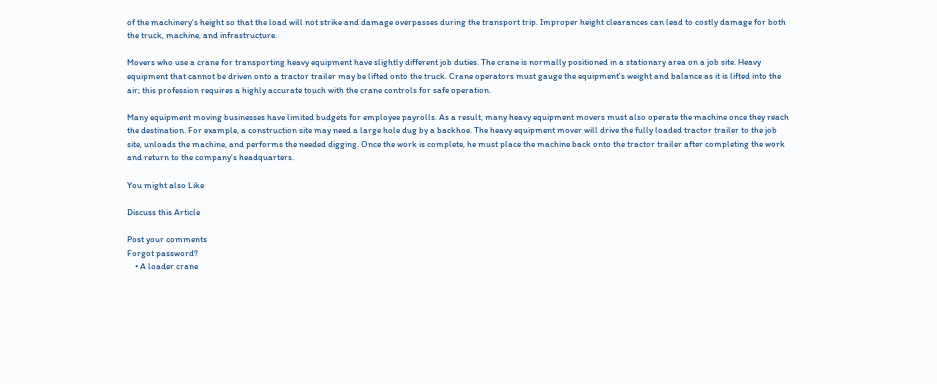of the machinery's height so that the load will not strike and damage overpasses during the transport trip. Improper height clearances can lead to costly damage for both the truck, machine, and infrastructure.

Movers who use a crane for transporting heavy equipment have slightly different job duties. The crane is normally positioned in a stationary area on a job site. Heavy equipment that cannot be driven onto a tractor trailer may be lifted onto the truck. Crane operators must gauge the equipment's weight and balance as it is lifted into the air; this profession requires a highly accurate touch with the crane controls for safe operation.

Many equipment moving businesses have limited budgets for employee payrolls. As a result, many heavy equipment movers must also operate the machine once they reach the destination. For example, a construction site may need a large hole dug by a backhoe. The heavy equipment mover will drive the fully loaded tractor trailer to the job site, unloads the machine, and performs the needed digging. Once the work is complete, he must place the machine back onto the tractor trailer after completing the work and return to the company's headquarters.

You might also Like

Discuss this Article

Post your comments
Forgot password?
    • A loader crane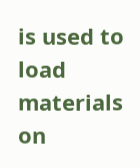is used to load materials on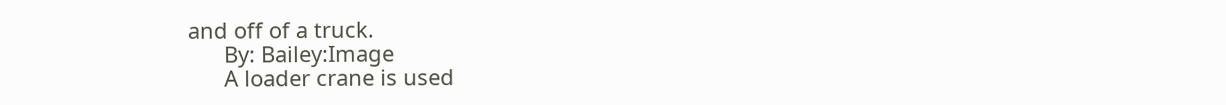and off of a truck.
      By: Bailey:Image
      A loader crane is used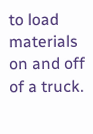to load materials on and off of a truck.